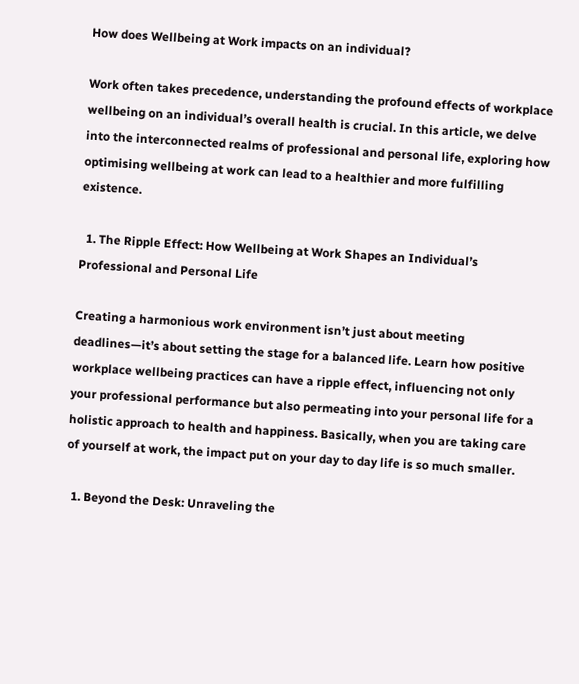How does Wellbeing at Work impacts on an individual?

Work often takes precedence, understanding the profound effects of workplace wellbeing on an individual’s overall health is crucial. In this article, we delve into the interconnected realms of professional and personal life, exploring how optimising wellbeing at work can lead to a healthier and more fulfilling existence.

  1. The Ripple Effect: How Wellbeing at Work Shapes an Individual’s Professional and Personal Life

Creating a harmonious work environment isn’t just about meeting deadlines—it’s about setting the stage for a balanced life. Learn how positive workplace wellbeing practices can have a ripple effect, influencing not only your professional performance but also permeating into your personal life for a holistic approach to health and happiness. Basically, when you are taking care of yourself at work, the impact put on your day to day life is so much smaller.

  1. Beyond the Desk: Unraveling the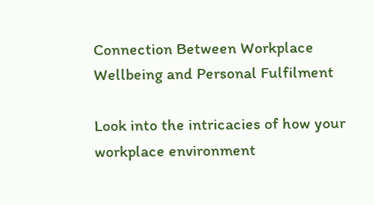Connection Between Workplace Wellbeing and Personal Fulfilment

Look into the intricacies of how your workplace environment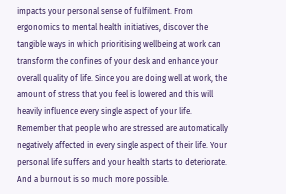impacts your personal sense of fulfilment. From ergonomics to mental health initiatives, discover the tangible ways in which prioritising wellbeing at work can transform the confines of your desk and enhance your overall quality of life. Since you are doing well at work, the amount of stress that you feel is lowered and this will heavily influence every single aspect of your life. Remember that people who are stressed are automatically negatively affected in every single aspect of their life. Your personal life suffers and your health starts to deteriorate. And a burnout is so much more possible.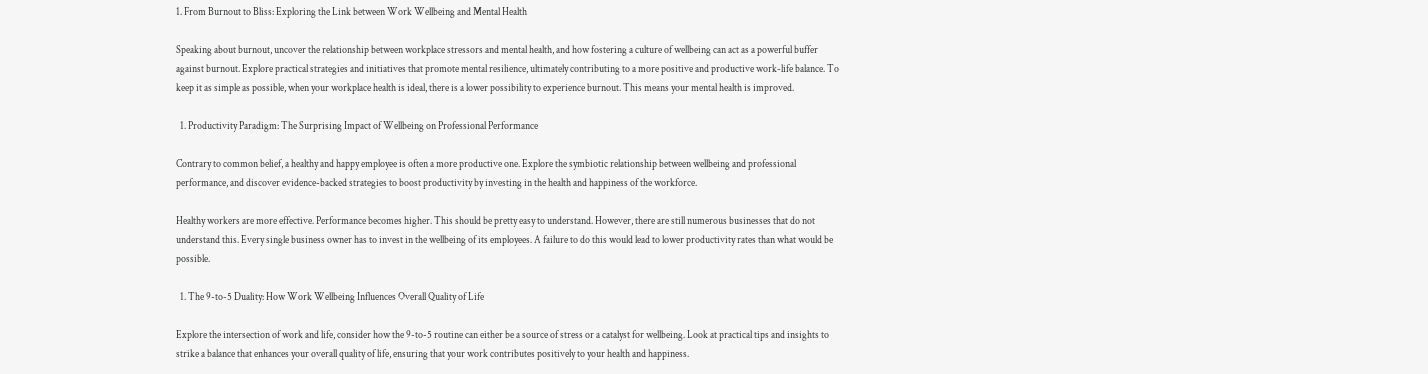1. From Burnout to Bliss: Exploring the Link between Work Wellbeing and Mental Health

Speaking about burnout, uncover the relationship between workplace stressors and mental health, and how fostering a culture of wellbeing can act as a powerful buffer against burnout. Explore practical strategies and initiatives that promote mental resilience, ultimately contributing to a more positive and productive work-life balance. To keep it as simple as possible, when your workplace health is ideal, there is a lower possibility to experience burnout. This means your mental health is improved.

  1. Productivity Paradigm: The Surprising Impact of Wellbeing on Professional Performance

Contrary to common belief, a healthy and happy employee is often a more productive one. Explore the symbiotic relationship between wellbeing and professional performance, and discover evidence-backed strategies to boost productivity by investing in the health and happiness of the workforce.

Healthy workers are more effective. Performance becomes higher. This should be pretty easy to understand. However, there are still numerous businesses that do not understand this. Every single business owner has to invest in the wellbeing of its employees. A failure to do this would lead to lower productivity rates than what would be possible.

  1. The 9-to-5 Duality: How Work Wellbeing Influences Overall Quality of Life

Explore the intersection of work and life, consider how the 9-to-5 routine can either be a source of stress or a catalyst for wellbeing. Look at practical tips and insights to strike a balance that enhances your overall quality of life, ensuring that your work contributes positively to your health and happiness.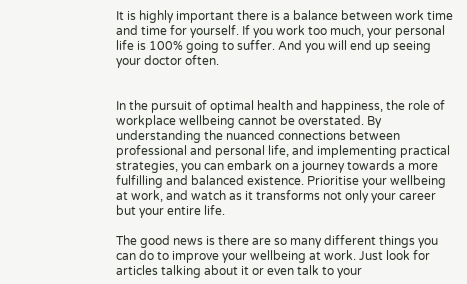It is highly important there is a balance between work time and time for yourself. If you work too much, your personal life is 100% going to suffer. And you will end up seeing your doctor often.


In the pursuit of optimal health and happiness, the role of workplace wellbeing cannot be overstated. By understanding the nuanced connections between professional and personal life, and implementing practical strategies, you can embark on a journey towards a more fulfilling and balanced existence. Prioritise your wellbeing at work, and watch as it transforms not only your career but your entire life.

The good news is there are so many different things you can do to improve your wellbeing at work. Just look for articles talking about it or even talk to your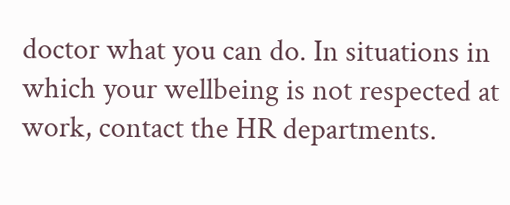doctor what you can do. In situations in which your wellbeing is not respected at work, contact the HR departments.